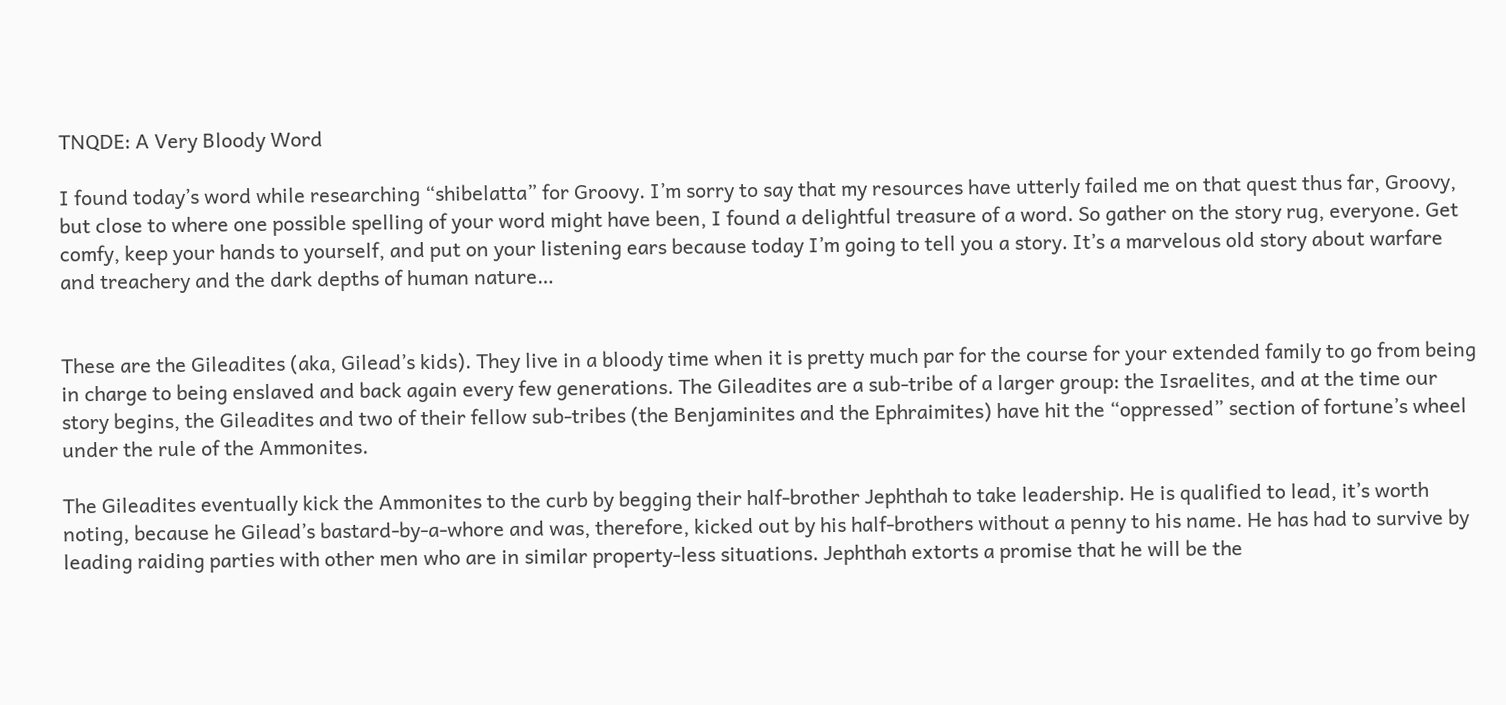TNQDE: A Very Bloody Word

I found today’s word while researching “shibelatta” for Groovy. I’m sorry to say that my resources have utterly failed me on that quest thus far, Groovy, but close to where one possible spelling of your word might have been, I found a delightful treasure of a word. So gather on the story rug, everyone. Get comfy, keep your hands to yourself, and put on your listening ears because today I’m going to tell you a story. It’s a marvelous old story about warfare and treachery and the dark depths of human nature…


These are the Gileadites (aka, Gilead’s kids). They live in a bloody time when it is pretty much par for the course for your extended family to go from being in charge to being enslaved and back again every few generations. The Gileadites are a sub-tribe of a larger group: the Israelites, and at the time our story begins, the Gileadites and two of their fellow sub-tribes (the Benjaminites and the Ephraimites) have hit the “oppressed” section of fortune’s wheel under the rule of the Ammonites.

The Gileadites eventually kick the Ammonites to the curb by begging their half-brother Jephthah to take leadership. He is qualified to lead, it’s worth noting, because he Gilead’s bastard-by-a-whore and was, therefore, kicked out by his half-brothers without a penny to his name. He has had to survive by leading raiding parties with other men who are in similar property-less situations. Jephthah extorts a promise that he will be the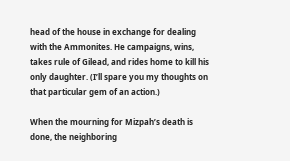head of the house in exchange for dealing with the Ammonites. He campaigns, wins, takes rule of Gilead, and rides home to kill his only daughter. (I’ll spare you my thoughts on that particular gem of an action.)

When the mourning for Mizpah’s death is done, the neighboring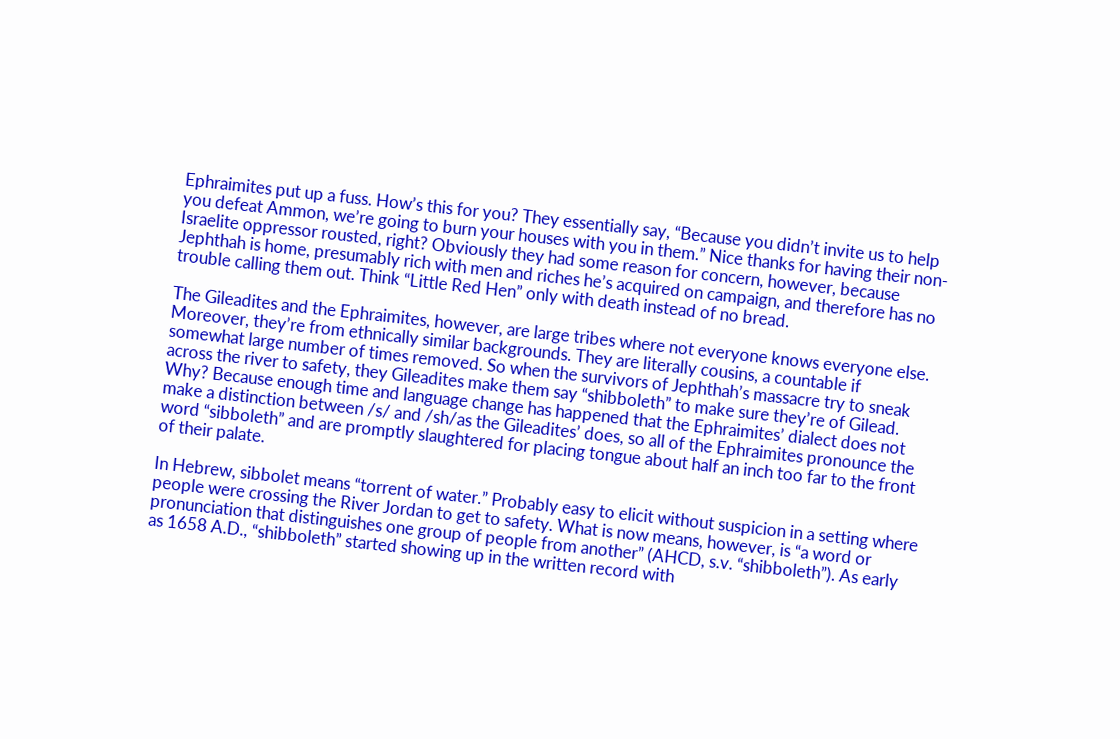Ephraimites put up a fuss. How’s this for you? They essentially say, “Because you didn’t invite us to help you defeat Ammon, we’re going to burn your houses with you in them.” Nice thanks for having their non-Israelite oppressor rousted, right? Obviously they had some reason for concern, however, because Jephthah is home, presumably rich with men and riches he’s acquired on campaign, and therefore has no trouble calling them out. Think “Little Red Hen” only with death instead of no bread.

The Gileadites and the Ephraimites, however, are large tribes where not everyone knows everyone else. Moreover, they’re from ethnically similar backgrounds. They are literally cousins, a countable if somewhat large number of times removed. So when the survivors of Jephthah’s massacre try to sneak across the river to safety, they Gileadites make them say “shibboleth” to make sure they’re of Gilead. Why? Because enough time and language change has happened that the Ephraimites’ dialect does not make a distinction between /s/ and /sh/as the Gileadites’ does, so all of the Ephraimites pronounce the word “sibboleth” and are promptly slaughtered for placing tongue about half an inch too far to the front of their palate.

In Hebrew, sibbolet means “torrent of water.” Probably easy to elicit without suspicion in a setting where people were crossing the River Jordan to get to safety. What is now means, however, is “a word or pronunciation that distinguishes one group of people from another” (AHCD, s.v. “shibboleth”). As early as 1658 A.D., “shibboleth” started showing up in the written record with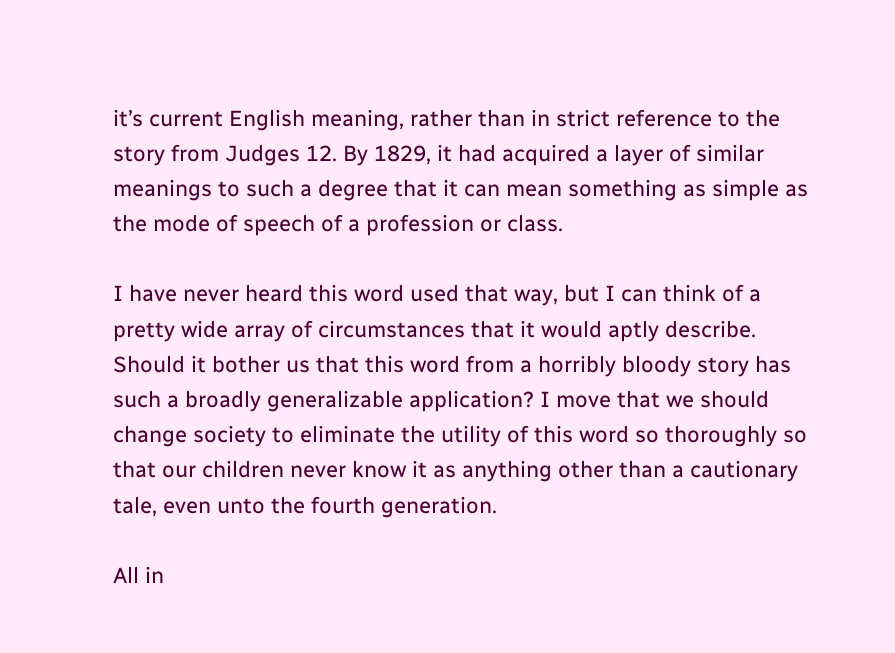it’s current English meaning, rather than in strict reference to the story from Judges 12. By 1829, it had acquired a layer of similar meanings to such a degree that it can mean something as simple as the mode of speech of a profession or class.

I have never heard this word used that way, but I can think of a pretty wide array of circumstances that it would aptly describe. Should it bother us that this word from a horribly bloody story has such a broadly generalizable application? I move that we should change society to eliminate the utility of this word so thoroughly so that our children never know it as anything other than a cautionary tale, even unto the fourth generation.

All in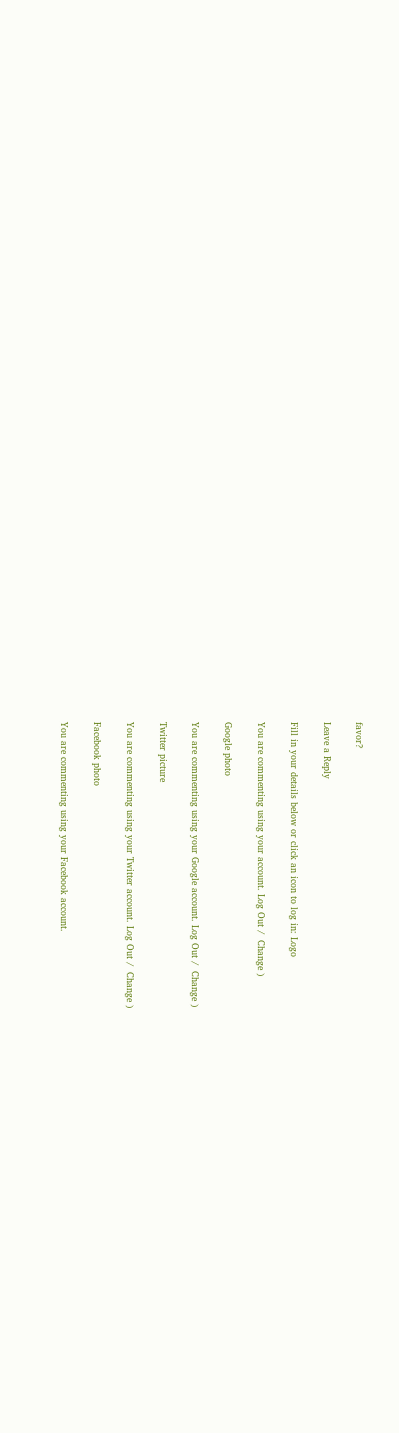favor?

Leave a Reply

Fill in your details below or click an icon to log in: Logo

You are commenting using your account. Log Out /  Change )

Google photo

You are commenting using your Google account. Log Out /  Change )

Twitter picture

You are commenting using your Twitter account. Log Out /  Change )

Facebook photo

You are commenting using your Facebook account.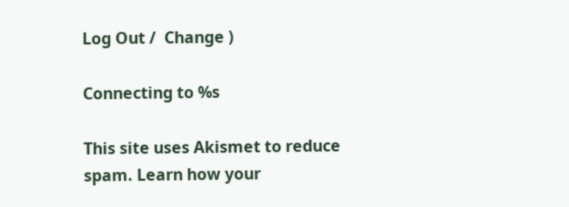Log Out /  Change )

Connecting to %s

This site uses Akismet to reduce spam. Learn how your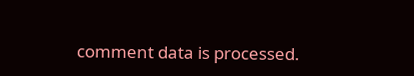comment data is processed.